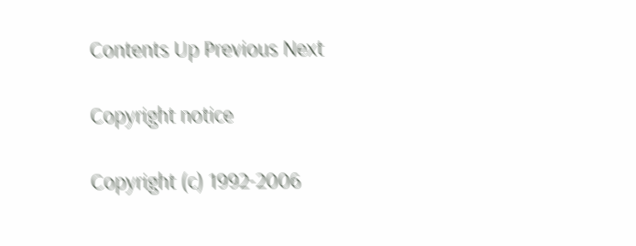Contents Up Previous Next

Copyright notice

Copyright (c) 1992-2006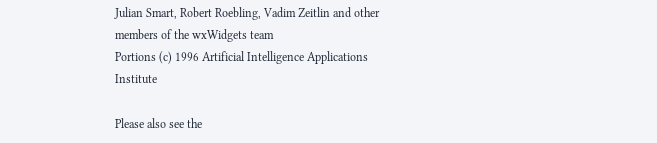Julian Smart, Robert Roebling, Vadim Zeitlin and other members of the wxWidgets team
Portions (c) 1996 Artificial Intelligence Applications Institute

Please also see the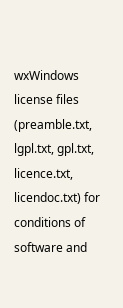wxWindows license files (preamble.txt, lgpl.txt, gpl.txt, licence.txt, licendoc.txt) for conditions of software and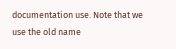documentation use. Note that we use the old name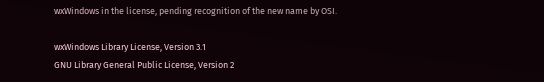wxWindows in the license, pending recognition of the new name by OSI.

wxWindows Library License, Version 3.1
GNU Library General Public License, Version 2